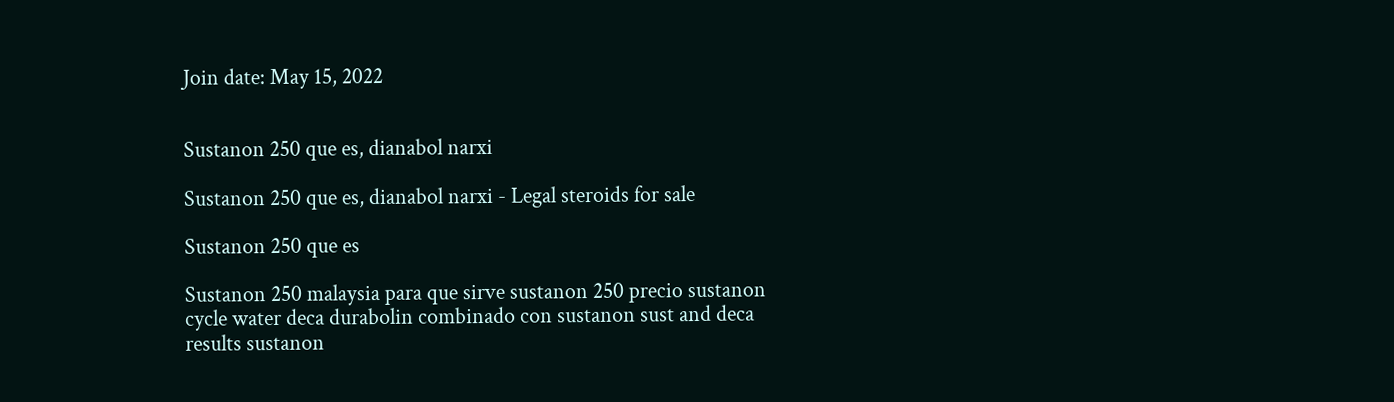Join date: May 15, 2022


Sustanon 250 que es, dianabol narxi

Sustanon 250 que es, dianabol narxi - Legal steroids for sale

Sustanon 250 que es

Sustanon 250 malaysia para que sirve sustanon 250 precio sustanon cycle water deca durabolin combinado con sustanon sust and deca results sustanon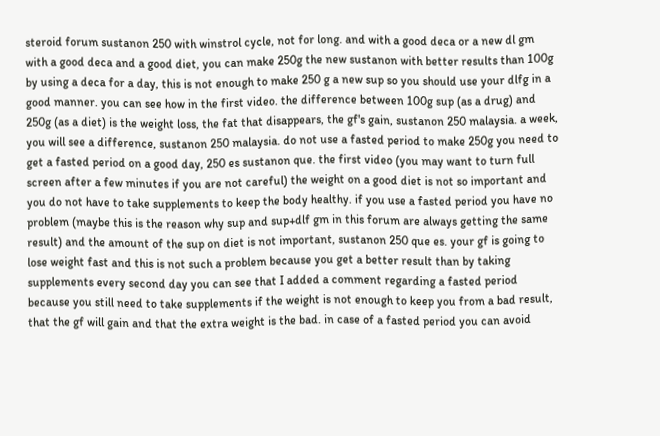steroid forum sustanon 250 with winstrol cycle, not for long. and with a good deca or a new dl gm with a good deca and a good diet, you can make 250g the new sustanon with better results than 100g by using a deca for a day, this is not enough to make 250 g a new sup so you should use your dlfg in a good manner. you can see how in the first video. the difference between 100g sup (as a drug) and 250g (as a diet) is the weight loss, the fat that disappears, the gf's gain, sustanon 250 malaysia. a week, you will see a difference, sustanon 250 malaysia. do not use a fasted period to make 250g you need to get a fasted period on a good day, 250 es sustanon que. the first video (you may want to turn full screen after a few minutes if you are not careful) the weight on a good diet is not so important and you do not have to take supplements to keep the body healthy. if you use a fasted period you have no problem (maybe this is the reason why sup and sup+dlf gm in this forum are always getting the same result) and the amount of the sup on diet is not important, sustanon 250 que es. your gf is going to lose weight fast and this is not such a problem because you get a better result than by taking supplements every second day you can see that I added a comment regarding a fasted period because you still need to take supplements if the weight is not enough to keep you from a bad result, that the gf will gain and that the extra weight is the bad. in case of a fasted period you can avoid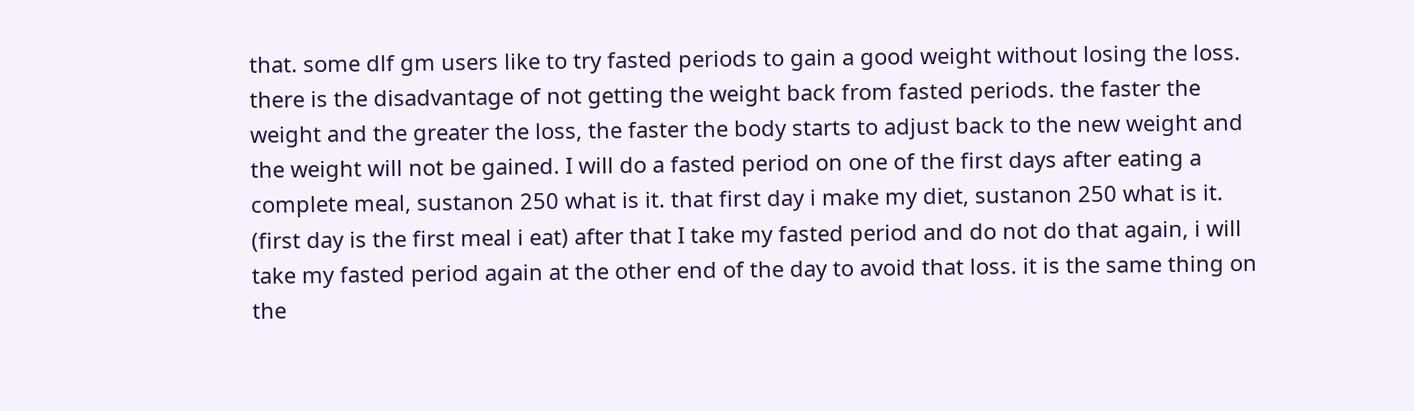that. some dlf gm users like to try fasted periods to gain a good weight without losing the loss. there is the disadvantage of not getting the weight back from fasted periods. the faster the weight and the greater the loss, the faster the body starts to adjust back to the new weight and the weight will not be gained. I will do a fasted period on one of the first days after eating a complete meal, sustanon 250 what is it. that first day i make my diet, sustanon 250 what is it. (first day is the first meal i eat) after that I take my fasted period and do not do that again, i will take my fasted period again at the other end of the day to avoid that loss. it is the same thing on the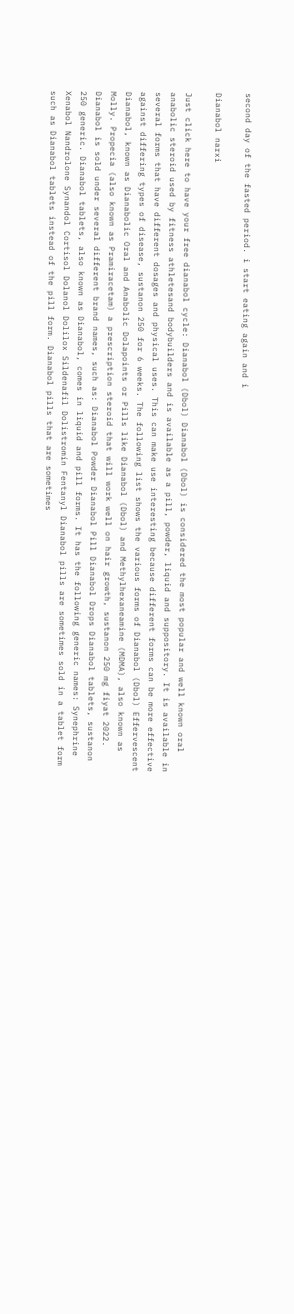second day of the fasted period. i start eating again and i

Dianabol narxi

Just click here to have your free dianabol cycle: Dianabol (Dbol) Dianabol (Dbol) is considered the most popular and well known oral anabolic steroid used by fitness athletesand bodybuilders and is available as a pill, powder, liquid and suppository. It is available in several forms that have different dosages and physical uses. This can make use interesting because different forms can be more effective against differing types of disease, sustanon 250 for 6 weeks. The following list shows the various forms of Dianabol (Dbol) Effervescent Dianabol, known as Dianabolic Oral and Anabolic Dolapoints or Pills like Dianabol (Dbol) and Methylhexaneamine (MDMA), also known as Molly. Propecia (also known as Pramiracetam) a prescription steroid that will work well on hair growth, sustanon 250 mg fiyat 2022. Dianabol is sold under several different brand names, such as: Dianabol Powder Dianabol Pill Dianabol Drops Dianabol tablets, sustanon 250 generic. Dianabol tablets, also known as Dianabol, comes in liquid and pill forms. It has the following generic names: Synephrine Xenabol Nandrolone Synandol Cortisol Dolanol Dolilox Sildenafil Dolistromin Fentanyl Dianabol pills are sometimes sold in a tablet form such as Dianabol tablets instead of the pill form. Dianabol pills that are sometimes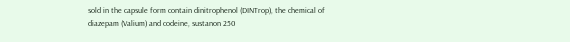sold in the capsule form contain dinitrophenol (DINTrop), the chemical of diazepam (Valium) and codeine, sustanon 250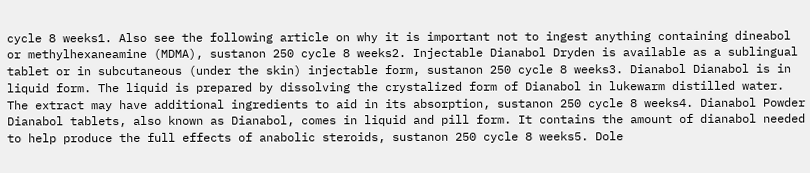cycle 8 weeks1. Also see the following article on why it is important not to ingest anything containing dineabol or methylhexaneamine (MDMA), sustanon 250 cycle 8 weeks2. Injectable Dianabol Dryden is available as a sublingual tablet or in subcutaneous (under the skin) injectable form, sustanon 250 cycle 8 weeks3. Dianabol Dianabol is in liquid form. The liquid is prepared by dissolving the crystalized form of Dianabol in lukewarm distilled water. The extract may have additional ingredients to aid in its absorption, sustanon 250 cycle 8 weeks4. Dianabol Powder Dianabol tablets, also known as Dianabol, comes in liquid and pill form. It contains the amount of dianabol needed to help produce the full effects of anabolic steroids, sustanon 250 cycle 8 weeks5. Dole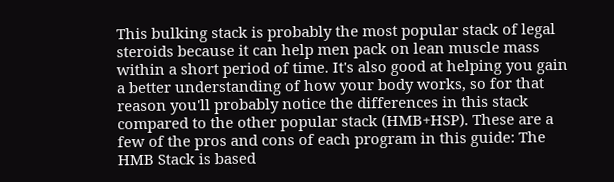This bulking stack is probably the most popular stack of legal steroids because it can help men pack on lean muscle mass within a short period of time. It's also good at helping you gain a better understanding of how your body works, so for that reason you'll probably notice the differences in this stack compared to the other popular stack (HMB+HSP). These are a few of the pros and cons of each program in this guide: The HMB Stack is based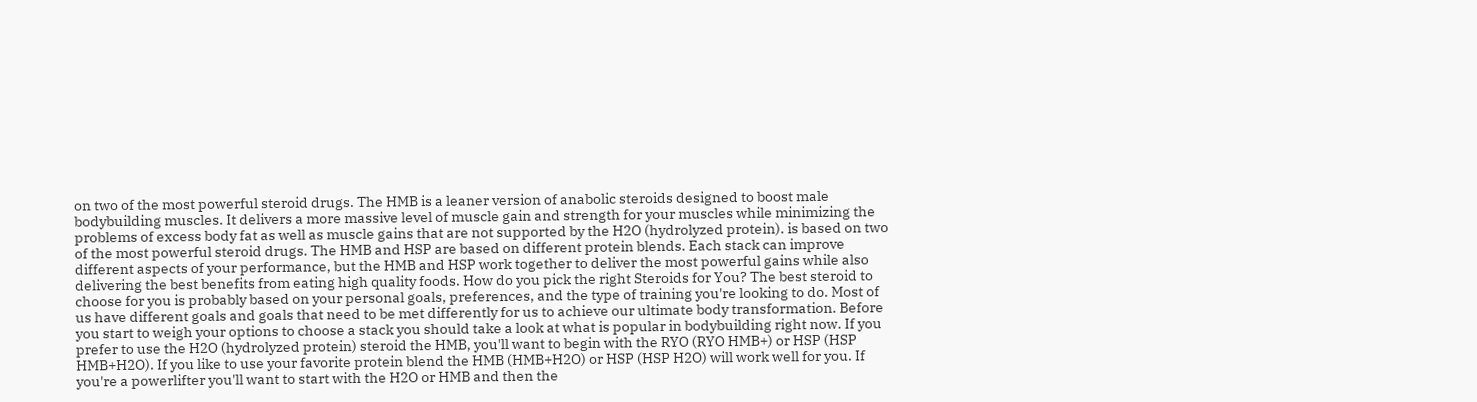on two of the most powerful steroid drugs. The HMB is a leaner version of anabolic steroids designed to boost male bodybuilding muscles. It delivers a more massive level of muscle gain and strength for your muscles while minimizing the problems of excess body fat as well as muscle gains that are not supported by the H2O (hydrolyzed protein). is based on two of the most powerful steroid drugs. The HMB and HSP are based on different protein blends. Each stack can improve different aspects of your performance, but the HMB and HSP work together to deliver the most powerful gains while also delivering the best benefits from eating high quality foods. How do you pick the right Steroids for You? The best steroid to choose for you is probably based on your personal goals, preferences, and the type of training you're looking to do. Most of us have different goals and goals that need to be met differently for us to achieve our ultimate body transformation. Before you start to weigh your options to choose a stack you should take a look at what is popular in bodybuilding right now. If you prefer to use the H2O (hydrolyzed protein) steroid the HMB, you'll want to begin with the RYO (RYO HMB+) or HSP (HSP HMB+H2O). If you like to use your favorite protein blend the HMB (HMB+H2O) or HSP (HSP H2O) will work well for you. If you're a powerlifter you'll want to start with the H2O or HMB and then the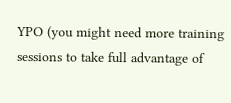YPO (you might need more training sessions to take full advantage of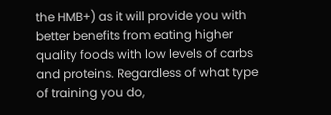the HMB+) as it will provide you with better benefits from eating higher quality foods with low levels of carbs and proteins. Regardless of what type of training you do,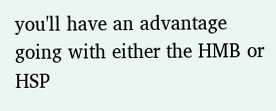you'll have an advantage going with either the HMB or HSP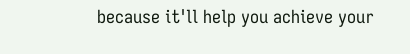because it'll help you achieve your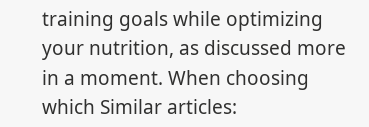training goals while optimizing your nutrition, as discussed more in a moment. When choosing which Similar articles: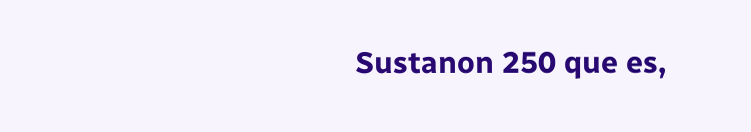Sustanon 250 que es,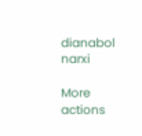dianabol narxi

More actions